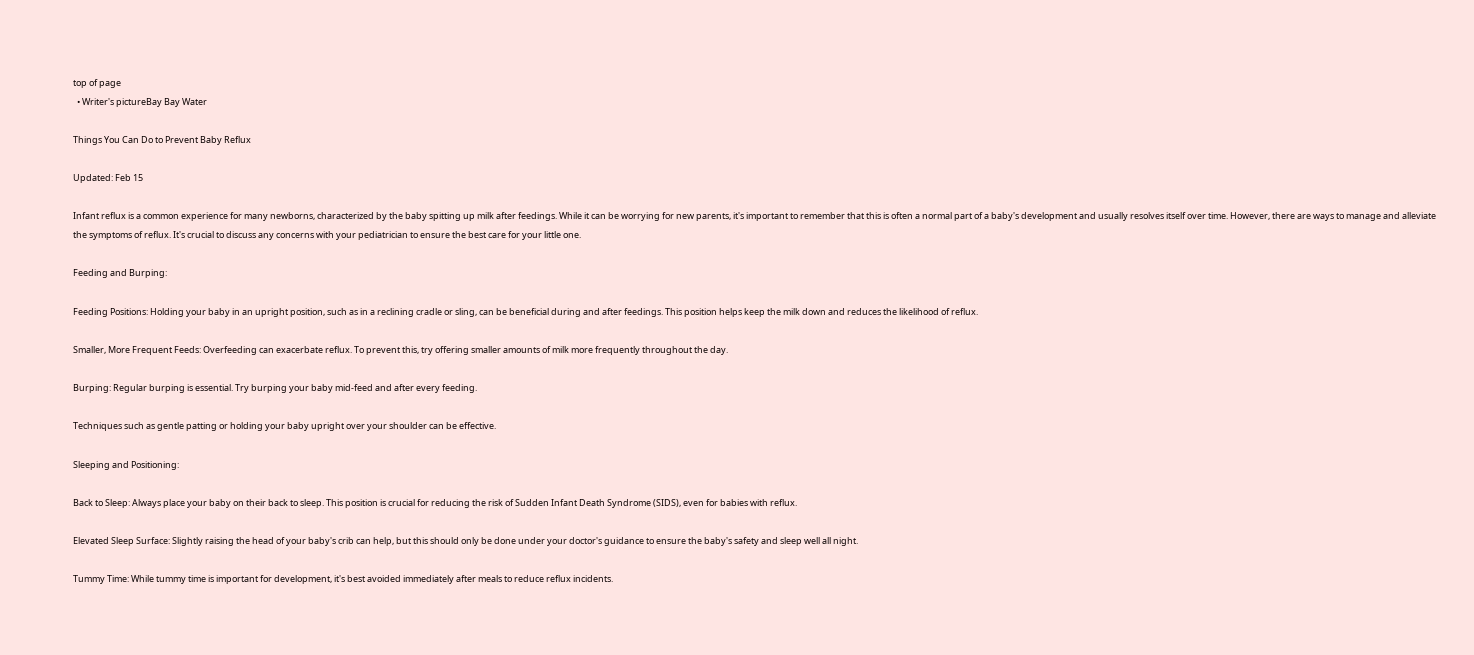top of page
  • Writer's pictureBay Bay Water

Things You Can Do to Prevent Baby Reflux

Updated: Feb 15

Infant reflux is a common experience for many newborns, characterized by the baby spitting up milk after feedings. While it can be worrying for new parents, it's important to remember that this is often a normal part of a baby's development and usually resolves itself over time. However, there are ways to manage and alleviate the symptoms of reflux. It's crucial to discuss any concerns with your pediatrician to ensure the best care for your little one.

Feeding and Burping:

Feeding Positions: Holding your baby in an upright position, such as in a reclining cradle or sling, can be beneficial during and after feedings. This position helps keep the milk down and reduces the likelihood of reflux.

Smaller, More Frequent Feeds: Overfeeding can exacerbate reflux. To prevent this, try offering smaller amounts of milk more frequently throughout the day.

Burping: Regular burping is essential. Try burping your baby mid-feed and after every feeding.

Techniques such as gentle patting or holding your baby upright over your shoulder can be effective.

Sleeping and Positioning:

Back to Sleep: Always place your baby on their back to sleep. This position is crucial for reducing the risk of Sudden Infant Death Syndrome (SIDS), even for babies with reflux.

Elevated Sleep Surface: Slightly raising the head of your baby's crib can help, but this should only be done under your doctor's guidance to ensure the baby's safety and sleep well all night.

Tummy Time: While tummy time is important for development, it's best avoided immediately after meals to reduce reflux incidents.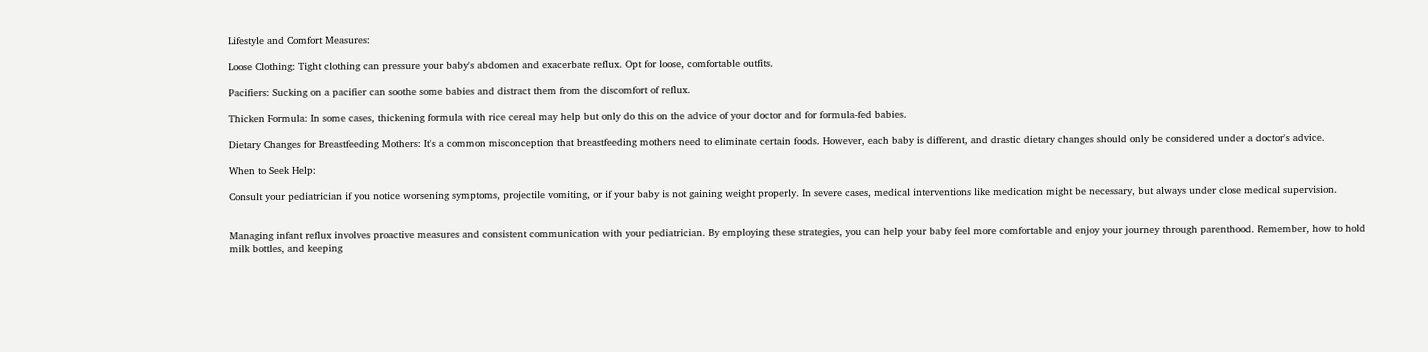Lifestyle and Comfort Measures:

Loose Clothing: Tight clothing can pressure your baby's abdomen and exacerbate reflux. Opt for loose, comfortable outfits.

Pacifiers: Sucking on a pacifier can soothe some babies and distract them from the discomfort of reflux.

Thicken Formula: In some cases, thickening formula with rice cereal may help but only do this on the advice of your doctor and for formula-fed babies.

Dietary Changes for Breastfeeding Mothers: It's a common misconception that breastfeeding mothers need to eliminate certain foods. However, each baby is different, and drastic dietary changes should only be considered under a doctor's advice.

When to Seek Help:

Consult your pediatrician if you notice worsening symptoms, projectile vomiting, or if your baby is not gaining weight properly. In severe cases, medical interventions like medication might be necessary, but always under close medical supervision.


Managing infant reflux involves proactive measures and consistent communication with your pediatrician. By employing these strategies, you can help your baby feel more comfortable and enjoy your journey through parenthood. Remember, how to hold milk bottles, and keeping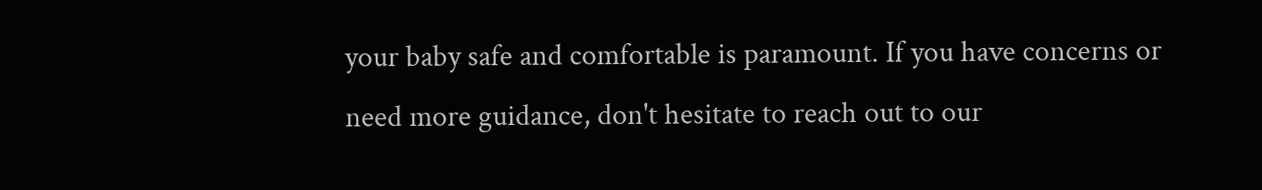your baby safe and comfortable is paramount. If you have concerns or need more guidance, don't hesitate to reach out to our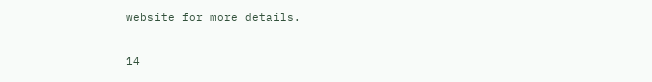website for more details.

14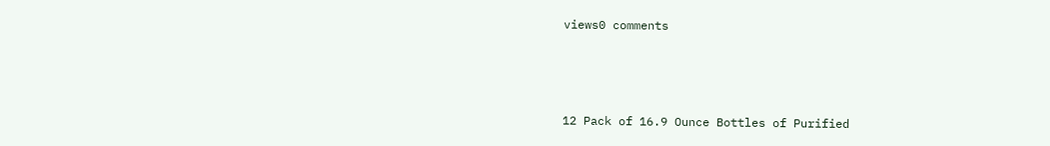views0 comments



12 Pack of 16.9 Ounce Bottles of Purified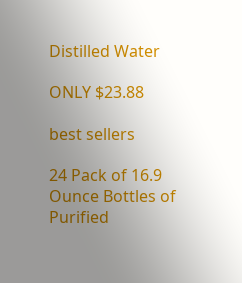Distilled Water

ONLY $23.88

best sellers

24 Pack of 16.9 Ounce Bottles of Purified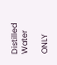Distilled Water

ONLY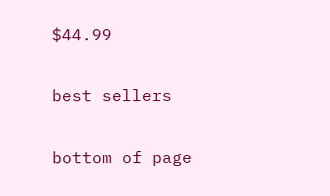$44.99

best sellers

bottom of page